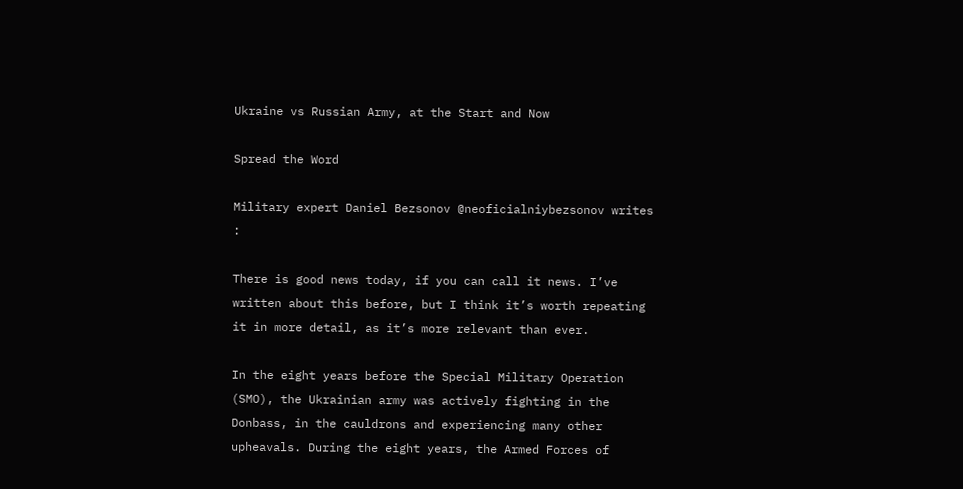Ukraine vs Russian Army, at the Start and Now

Spread the Word

Military expert Daniel Bezsonov @neoficialniybezsonov writes :

There is good news today, if you can call it news. I’ve written about this before, but I think it’s worth repeating it in more detail, as it’s more relevant than ever.

In the eight years before the Special Military Operation (SMO), the Ukrainian army was actively fighting in the Donbass, in the cauldrons and experiencing many other upheavals. During the eight years, the Armed Forces of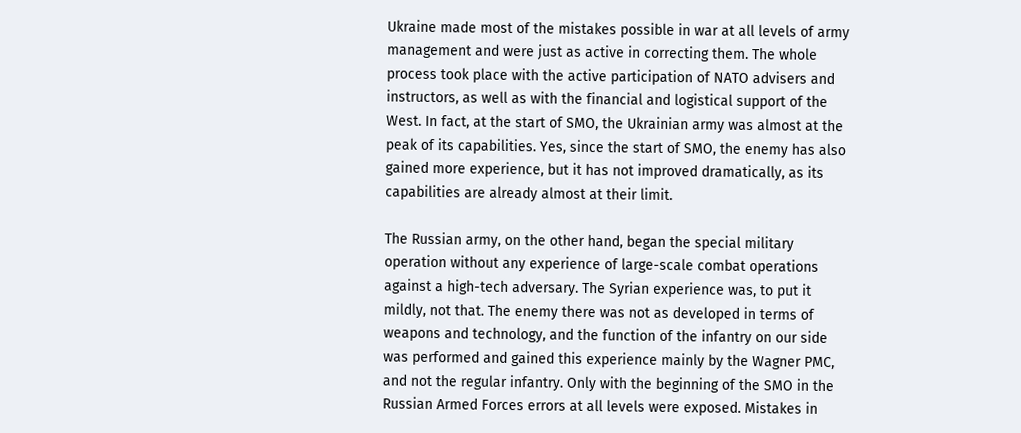Ukraine made most of the mistakes possible in war at all levels of army management and were just as active in correcting them. The whole process took place with the active participation of NATO advisers and instructors, as well as with the financial and logistical support of the West. In fact, at the start of SMO, the Ukrainian army was almost at the peak of its capabilities. Yes, since the start of SMO, the enemy has also gained more experience, but it has not improved dramatically, as its capabilities are already almost at their limit.

The Russian army, on the other hand, began the special military operation without any experience of large-scale combat operations against a high-tech adversary. The Syrian experience was, to put it mildly, not that. The enemy there was not as developed in terms of weapons and technology, and the function of the infantry on our side was performed and gained this experience mainly by the Wagner PMC, and not the regular infantry. Only with the beginning of the SMO in the Russian Armed Forces errors at all levels were exposed. Mistakes in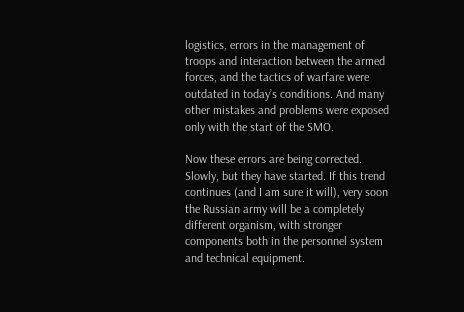logistics, errors in the management of troops and interaction between the armed forces, and the tactics of warfare were outdated in today’s conditions. And many other mistakes and problems were exposed only with the start of the SMO.

Now these errors are being corrected. Slowly, but they have started. If this trend continues (and I am sure it will), very soon the Russian army will be a completely different organism, with stronger components both in the personnel system and technical equipment.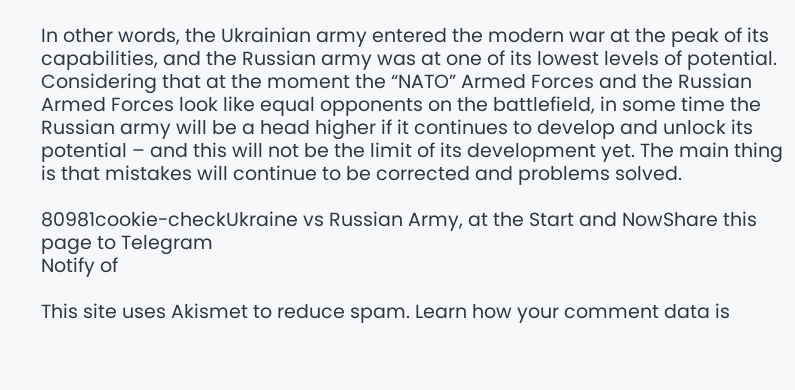In other words, the Ukrainian army entered the modern war at the peak of its capabilities, and the Russian army was at one of its lowest levels of potential. Considering that at the moment the “NATO” Armed Forces and the Russian Armed Forces look like equal opponents on the battlefield, in some time the Russian army will be a head higher if it continues to develop and unlock its potential – and this will not be the limit of its development yet. The main thing is that mistakes will continue to be corrected and problems solved.

80981cookie-checkUkraine vs Russian Army, at the Start and NowShare this page to Telegram
Notify of

This site uses Akismet to reduce spam. Learn how your comment data is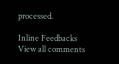processed.

Inline Feedbacks
View all comments